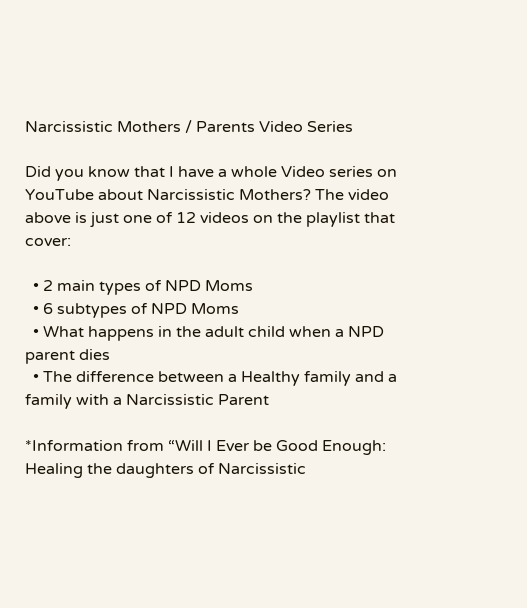Narcissistic Mothers / Parents Video Series

Did you know that I have a whole Video series on YouTube about Narcissistic Mothers? The video above is just one of 12 videos on the playlist that cover:

  • 2 main types of NPD Moms
  • 6 subtypes of NPD Moms
  • What happens in the adult child when a NPD parent dies
  • The difference between a Healthy family and a family with a Narcissistic Parent

*Information from “Will I Ever be Good Enough: Healing the daughters of Narcissistic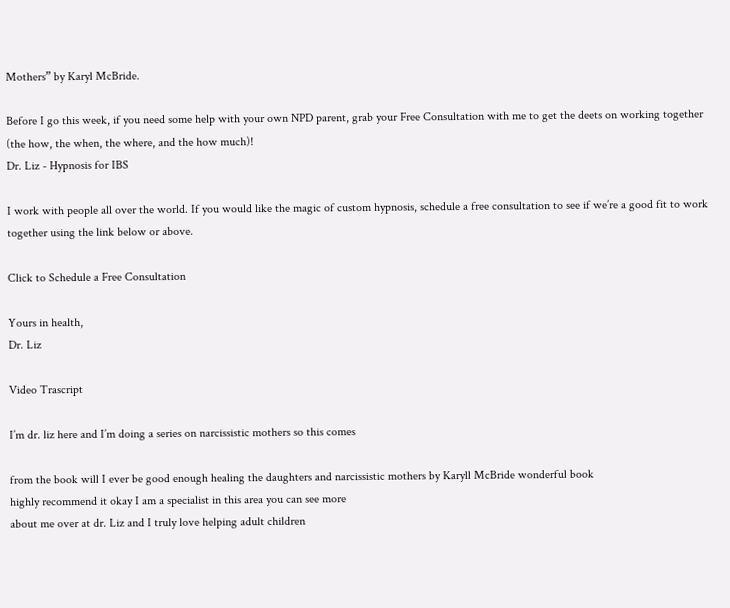Mothers” by Karyl McBride.

Before I go this week, if you need some help with your own NPD parent, grab your Free Consultation with me to get the deets on working together (the how, the when, the where, and the how much)!
Dr. Liz - Hypnosis for IBS

I work with people all over the world. If you would like the magic of custom hypnosis, schedule a free consultation to see if we’re a good fit to work together using the link below or above.

Click to Schedule a Free Consultation

Yours in health,
Dr. Liz

Video Trascript

I’m dr. liz here and I’m doing a series on narcissistic mothers so this comes

from the book will I ever be good enough healing the daughters and narcissistic mothers by Karyll McBride wonderful book
highly recommend it okay I am a specialist in this area you can see more
about me over at dr. Liz and I truly love helping adult children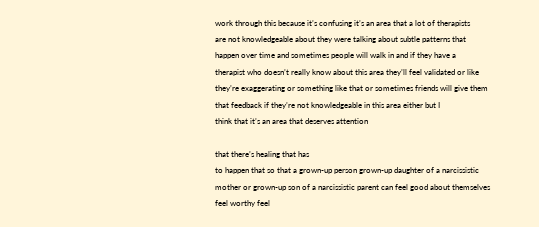work through this because it’s confusing it’s an area that a lot of therapists
are not knowledgeable about they were talking about subtle patterns that
happen over time and sometimes people will walk in and if they have a
therapist who doesn’t really know about this area they’ll feel validated or like
they’re exaggerating or something like that or sometimes friends will give them
that feedback if they’re not knowledgeable in this area either but I
think that it’s an area that deserves attention

that there’s healing that has
to happen that so that a grown-up person grown-up daughter of a narcissistic
mother or grown-up son of a narcissistic parent can feel good about themselves
feel worthy feel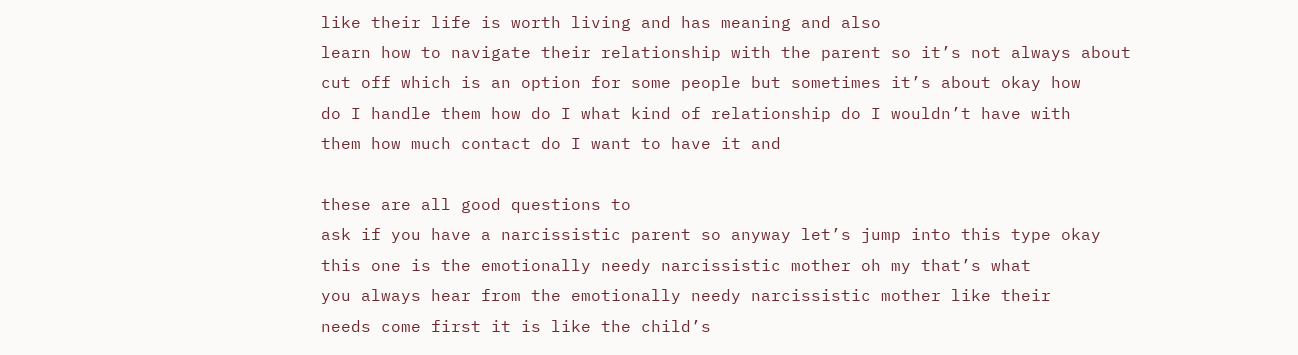like their life is worth living and has meaning and also
learn how to navigate their relationship with the parent so it’s not always about
cut off which is an option for some people but sometimes it’s about okay how
do I handle them how do I what kind of relationship do I wouldn’t have with
them how much contact do I want to have it and

these are all good questions to
ask if you have a narcissistic parent so anyway let’s jump into this type okay
this one is the emotionally needy narcissistic mother oh my that’s what
you always hear from the emotionally needy narcissistic mother like their
needs come first it is like the child’s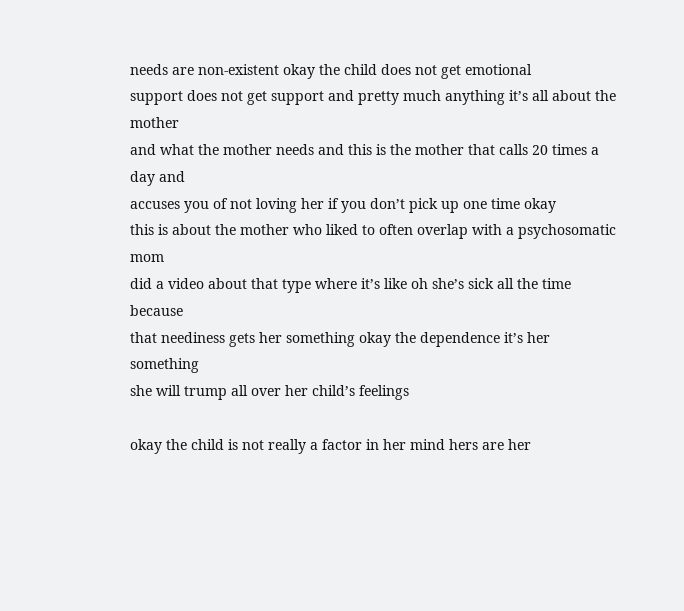needs are non-existent okay the child does not get emotional
support does not get support and pretty much anything it’s all about the mother
and what the mother needs and this is the mother that calls 20 times a day and
accuses you of not loving her if you don’t pick up one time okay
this is about the mother who liked to often overlap with a psychosomatic mom
did a video about that type where it’s like oh she’s sick all the time because
that neediness gets her something okay the dependence it’s her something
she will trump all over her child’s feelings

okay the child is not really a factor in her mind hers are her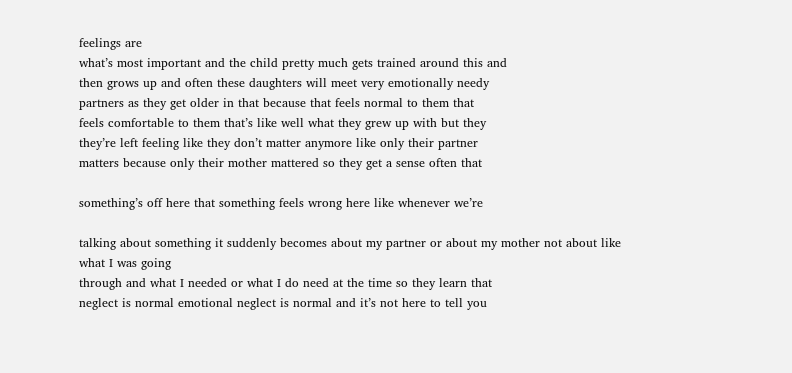feelings are
what’s most important and the child pretty much gets trained around this and
then grows up and often these daughters will meet very emotionally needy
partners as they get older in that because that feels normal to them that
feels comfortable to them that’s like well what they grew up with but they
they’re left feeling like they don’t matter anymore like only their partner
matters because only their mother mattered so they get a sense often that

something’s off here that something feels wrong here like whenever we’re

talking about something it suddenly becomes about my partner or about my mother not about like what I was going
through and what I needed or what I do need at the time so they learn that
neglect is normal emotional neglect is normal and it’s not here to tell you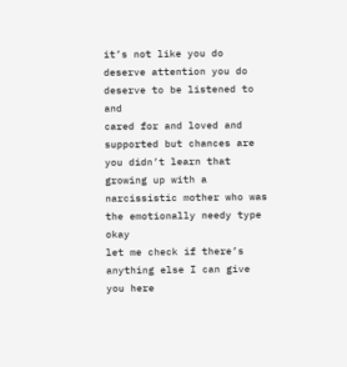it’s not like you do deserve attention you do deserve to be listened to and
cared for and loved and supported but chances are you didn’t learn that
growing up with a narcissistic mother who was the emotionally needy type okay
let me check if there’s anything else I can give you here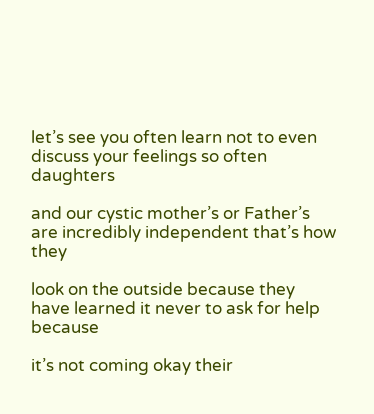let’s see you often learn not to even discuss your feelings so often daughters

and our cystic mother’s or Father’s are incredibly independent that’s how they

look on the outside because they have learned it never to ask for help because

it’s not coming okay their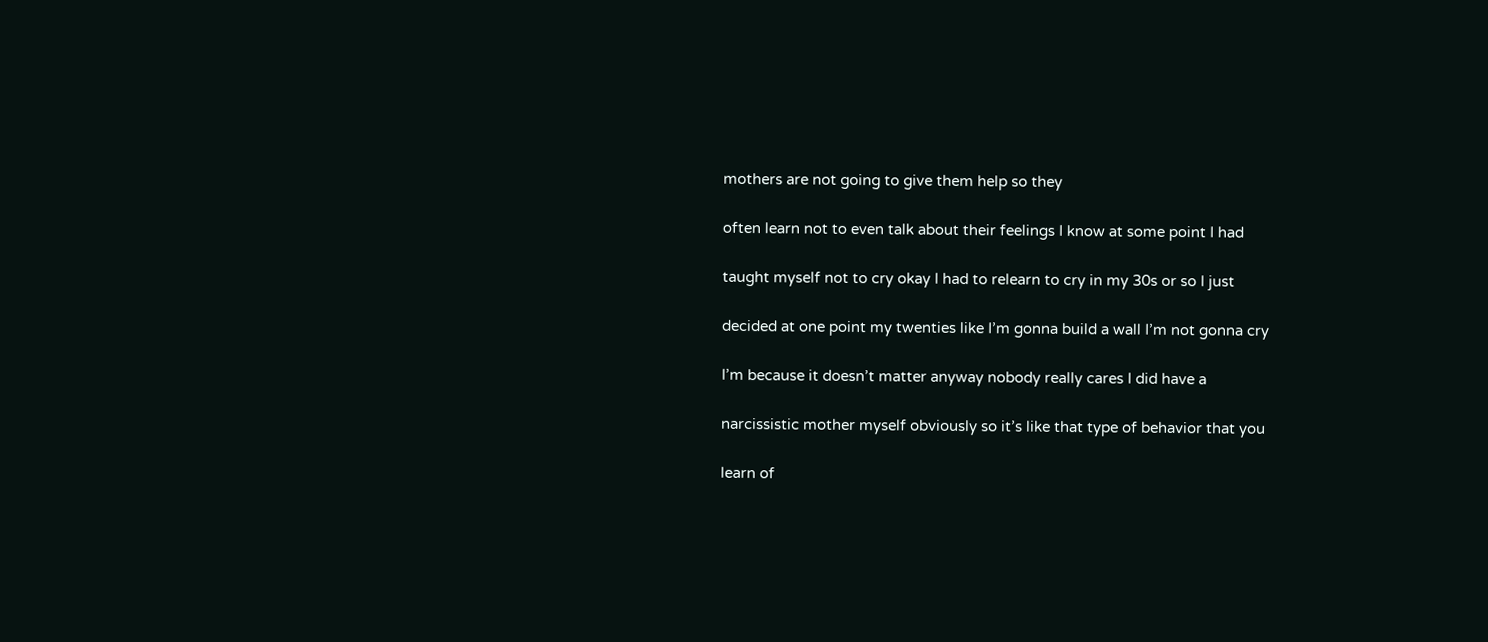mothers are not going to give them help so they

often learn not to even talk about their feelings I know at some point I had

taught myself not to cry okay I had to relearn to cry in my 30s or so I just

decided at one point my twenties like I’m gonna build a wall I’m not gonna cry

I’m because it doesn’t matter anyway nobody really cares I did have a

narcissistic mother myself obviously so it’s like that type of behavior that you

learn of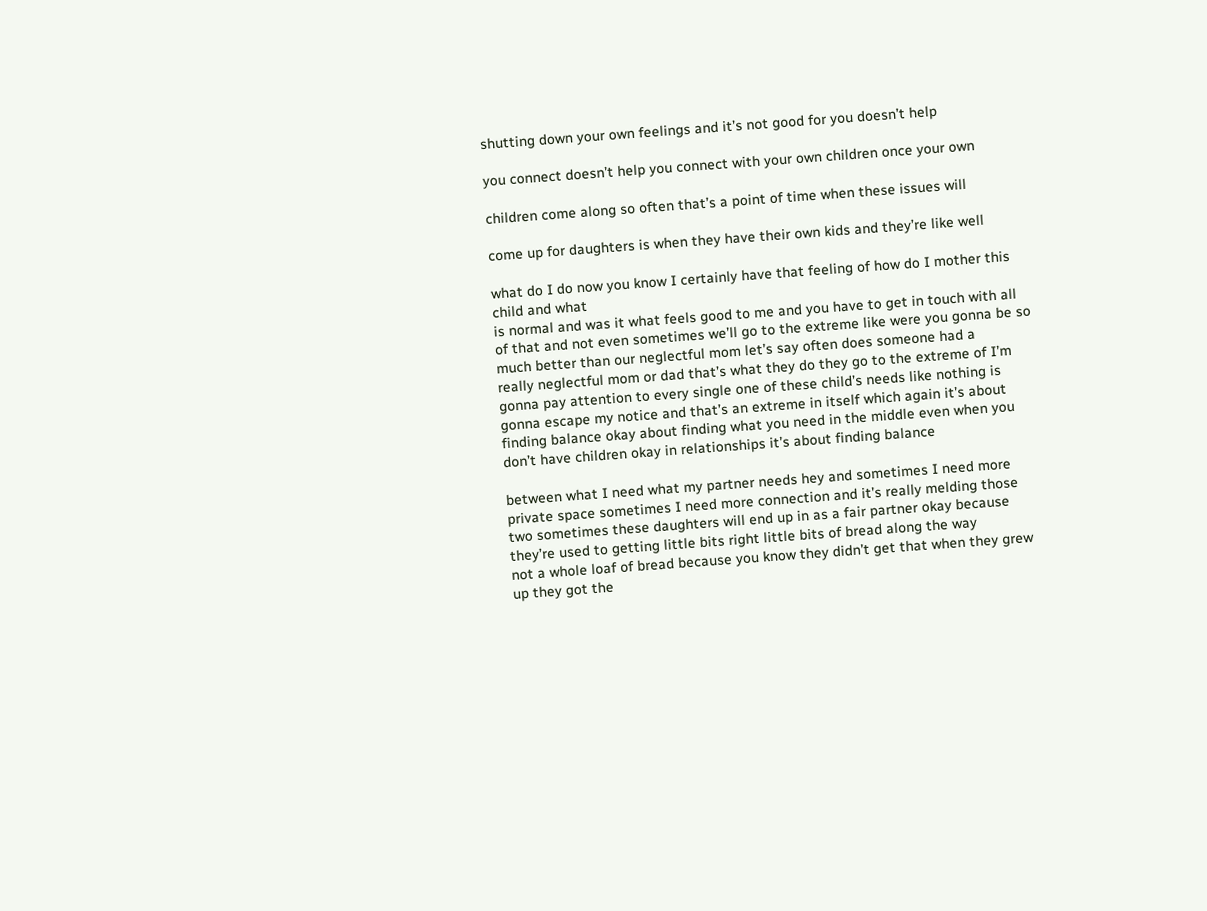shutting down your own feelings and it’s not good for you doesn’t help

you connect doesn’t help you connect with your own children once your own

children come along so often that’s a point of time when these issues will

come up for daughters is when they have their own kids and they’re like well

what do I do now you know I certainly have that feeling of how do I mother this child and what
is normal and was it what feels good to me and you have to get in touch with all
of that and not even sometimes we’ll go to the extreme like were you gonna be so
much better than our neglectful mom let’s say often does someone had a
really neglectful mom or dad that’s what they do they go to the extreme of I’m
gonna pay attention to every single one of these child’s needs like nothing is
gonna escape my notice and that’s an extreme in itself which again it’s about
finding balance okay about finding what you need in the middle even when you
don’t have children okay in relationships it’s about finding balance

between what I need what my partner needs hey and sometimes I need more
private space sometimes I need more connection and it’s really melding those
two sometimes these daughters will end up in as a fair partner okay because
they’re used to getting little bits right little bits of bread along the way
not a whole loaf of bread because you know they didn’t get that when they grew
up they got the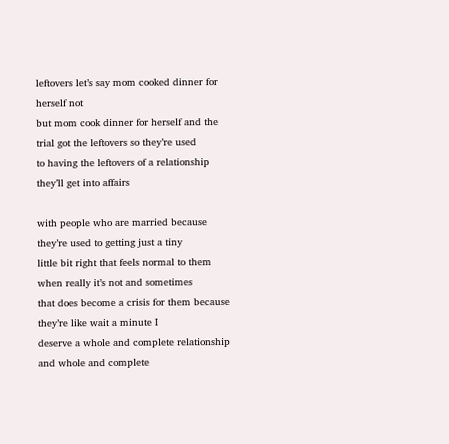leftovers let’s say mom cooked dinner for herself not
but mom cook dinner for herself and the trial got the leftovers so they’re used
to having the leftovers of a relationship they’ll get into affairs

with people who are married because they’re used to getting just a tiny
little bit right that feels normal to them when really it’s not and sometimes
that does become a crisis for them because they’re like wait a minute I
deserve a whole and complete relationship and whole and complete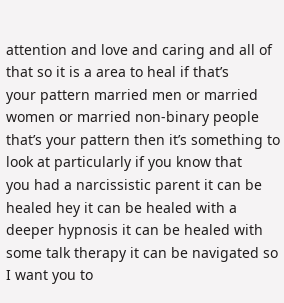attention and love and caring and all of that so it is a area to heal if that’s
your pattern married men or married women or married non-binary people
that’s your pattern then it’s something to look at particularly if you know that
you had a narcissistic parent it can be healed hey it can be healed with a
deeper hypnosis it can be healed with some talk therapy it can be navigated so
I want you to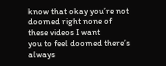know that okay you’re not doomed right none of these videos I want
you to feel doomed there’s always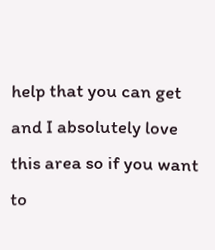help that you can get and I absolutely love
this area so if you want to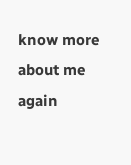know more about me
again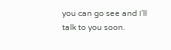you can go see and I’ll talk to you soon.